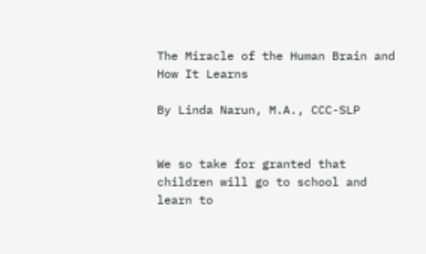The Miracle of the Human Brain and How It Learns

By Linda Narun, M.A., CCC-SLP


We so take for granted that children will go to school and learn to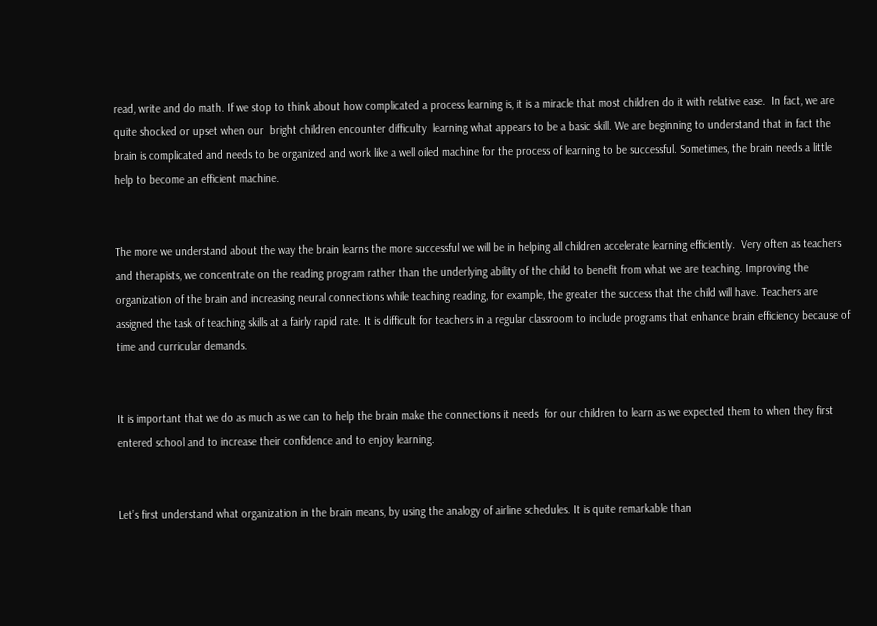read, write and do math. If we stop to think about how complicated a process learning is, it is a miracle that most children do it with relative ease.  In fact, we are quite shocked or upset when our  bright children encounter difficulty  learning what appears to be a basic skill. We are beginning to understand that in fact the brain is complicated and needs to be organized and work like a well oiled machine for the process of learning to be successful. Sometimes, the brain needs a little help to become an efficient machine.


The more we understand about the way the brain learns the more successful we will be in helping all children accelerate learning efficiently.  Very often as teachers and therapists, we concentrate on the reading program rather than the underlying ability of the child to benefit from what we are teaching. Improving the organization of the brain and increasing neural connections while teaching reading, for example, the greater the success that the child will have. Teachers are assigned the task of teaching skills at a fairly rapid rate. It is difficult for teachers in a regular classroom to include programs that enhance brain efficiency because of time and curricular demands.


It is important that we do as much as we can to help the brain make the connections it needs  for our children to learn as we expected them to when they first entered school and to increase their confidence and to enjoy learning.


Let’s first understand what organization in the brain means, by using the analogy of airline schedules. It is quite remarkable than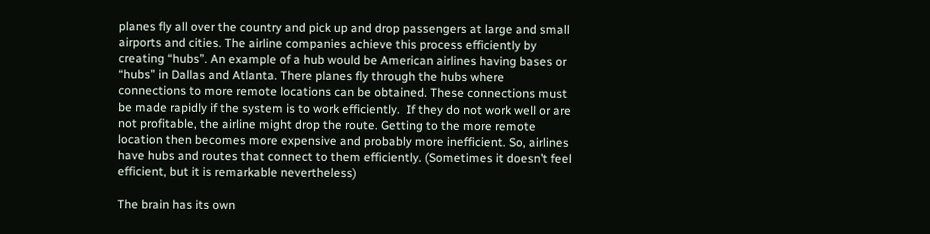planes fly all over the country and pick up and drop passengers at large and small airports and cities. The airline companies achieve this process efficiently by creating “hubs”. An example of a hub would be American airlines having bases or “hubs” in Dallas and Atlanta. There planes fly through the hubs where connections to more remote locations can be obtained. These connections must be made rapidly if the system is to work efficiently.  If they do not work well or are not profitable, the airline might drop the route. Getting to the more remote location then becomes more expensive and probably more inefficient. So, airlines have hubs and routes that connect to them efficiently. (Sometimes it doesn’t feel efficient, but it is remarkable nevertheless)

The brain has its own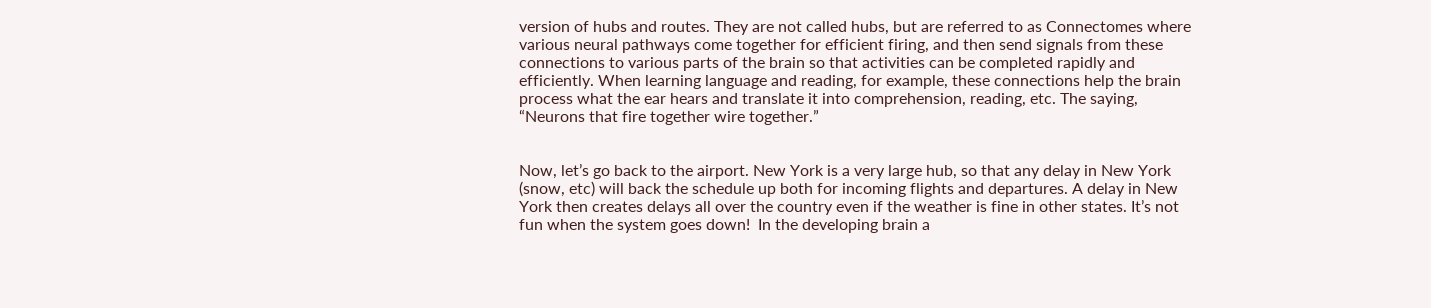version of hubs and routes. They are not called hubs, but are referred to as Connectomes where various neural pathways come together for efficient firing, and then send signals from these connections to various parts of the brain so that activities can be completed rapidly and efficiently. When learning language and reading, for example, these connections help the brain process what the ear hears and translate it into comprehension, reading, etc. The saying, “Neurons that fire together wire together.”


Now, let’s go back to the airport. New York is a very large hub, so that any delay in New York (snow, etc) will back the schedule up both for incoming flights and departures. A delay in New York then creates delays all over the country even if the weather is fine in other states. It’s not fun when the system goes down!  In the developing brain a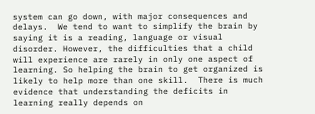system can go down, with major consequences and delays.  We tend to want to simplify the brain by saying it is a reading, language or visual disorder. However, the difficulties that a child will experience are rarely in only one aspect of learning. So helping the brain to get organized is likely to help more than one skill.  There is much evidence that understanding the deficits in learning really depends on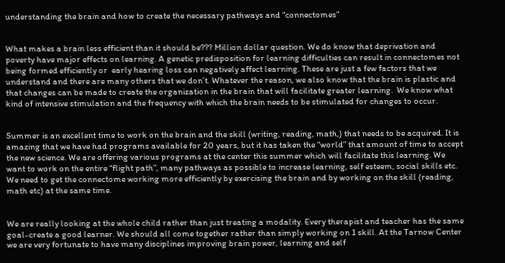understanding the brain and how to create the necessary pathways and “connectomes”


What makes a brain less efficient than it should be??? Million dollar question. We do know that deprivation and poverty have major effects on learning. A genetic predisposition for learning difficulties can result in connectomes not being formed efficiently or  early hearing loss can negatively affect learning. These are just a few factors that we understand and there are many others that we don’t. Whatever the reason, we also know that the brain is plastic and that changes can be made to create the organization in the brain that will facilitate greater learning.  We know what kind of intensive stimulation and the frequency with which the brain needs to be stimulated for changes to occur.


Summer is an excellent time to work on the brain and the skill (writing, reading, math,) that needs to be acquired. It is amazing that we have had programs available for 20 years, but it has taken the “world” that amount of time to accept the new science. We are offering various programs at the center this summer which will facilitate this learning. We want to work on the entire “flight path”, many pathways as possible to increase learning, self esteem, social skills etc. We need to get the connectome working more efficiently by exercising the brain and by working on the skill (reading, math etc) at the same time.


We are really looking at the whole child rather than just treating a modality. Every therapist and teacher has the same goal-create a good learner. We should all come together rather than simply working on 1 skill. At the Tarnow Center we are very fortunate to have many disciplines improving brain power, learning and self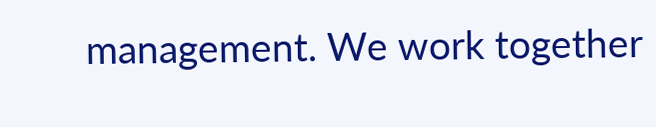management. We work together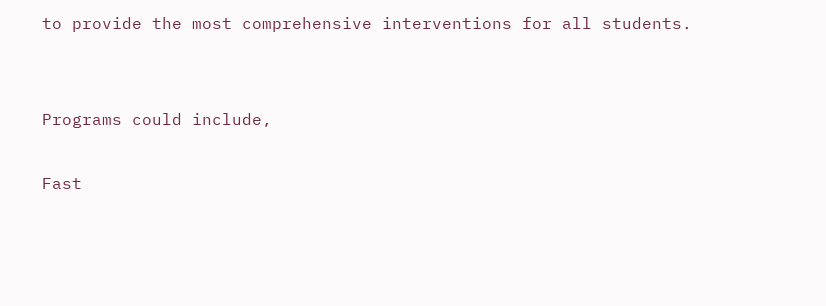to provide the most comprehensive interventions for all students.


Programs could include,

Fast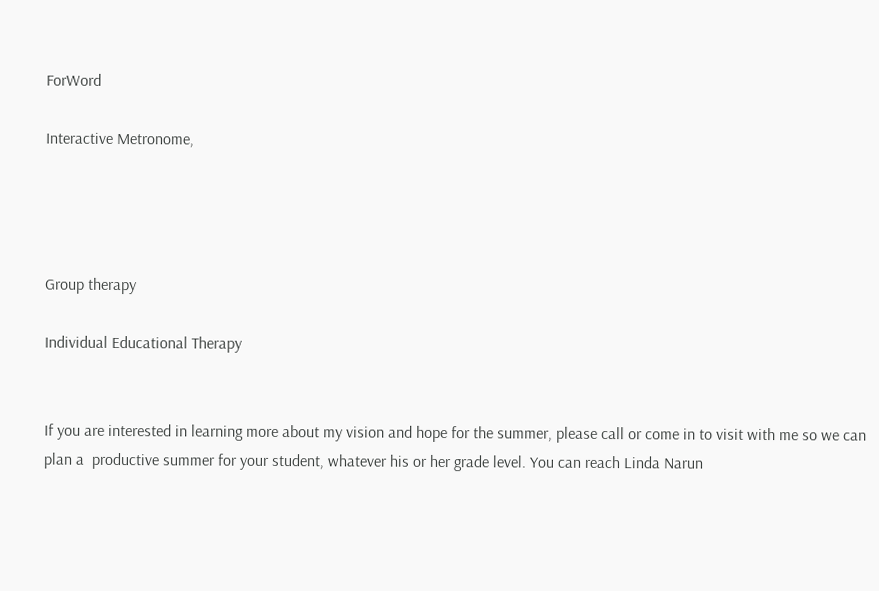ForWord

Interactive Metronome,




Group therapy

Individual Educational Therapy


If you are interested in learning more about my vision and hope for the summer, please call or come in to visit with me so we can plan a  productive summer for your student, whatever his or her grade level. You can reach Linda Narun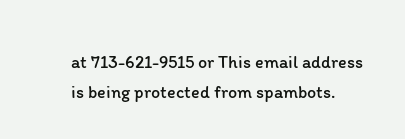at 713-621-9515 or This email address is being protected from spambots.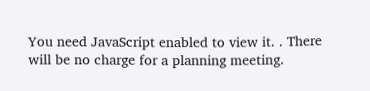You need JavaScript enabled to view it. . There will be no charge for a planning meeting.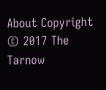About Copyright © 2017 The Tarnow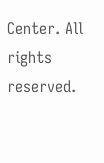Center. All rights reserved.